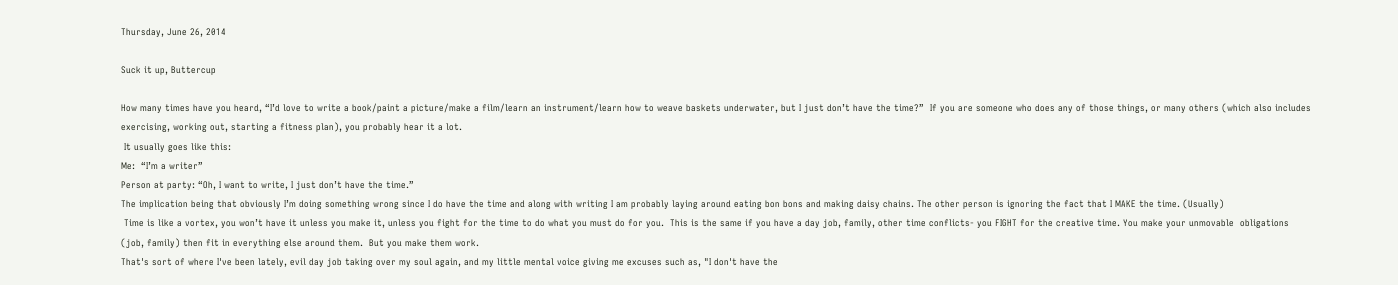Thursday, June 26, 2014

Suck it up, Buttercup

How many times have you heard, “I’d love to write a book/paint a picture/make a film/learn an instrument/learn how to weave baskets underwater, but I just don’t have the time?”  If you are someone who does any of those things, or many others (which also includes exercising, working out, starting a fitness plan), you probably hear it a lot.
 It usually goes like this:
Me:  “I’m a writer”
Person at party: “Oh, I want to write, I just don’t have the time.”
The implication being that obviously I’m doing something wrong since I do have the time and along with writing I am probably laying around eating bon bons and making daisy chains. The other person is ignoring the fact that I MAKE the time. (Usually)
 Time is like a vortex, you won’t have it unless you make it, unless you fight for the time to do what you must do for you.  This is the same if you have a day job, family, other time conflicts- you FIGHT for the creative time. You make your unmovable  obligations (job, family) then fit in everything else around them.  But you make them work.
That's sort of where I've been lately, evil day job taking over my soul again, and my little mental voice giving me excuses such as, "I don't have the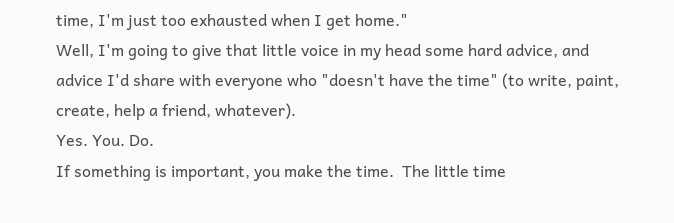time, I'm just too exhausted when I get home."
Well, I'm going to give that little voice in my head some hard advice, and advice I'd share with everyone who "doesn't have the time" (to write, paint, create, help a friend, whatever).
Yes. You. Do.
If something is important, you make the time.  The little time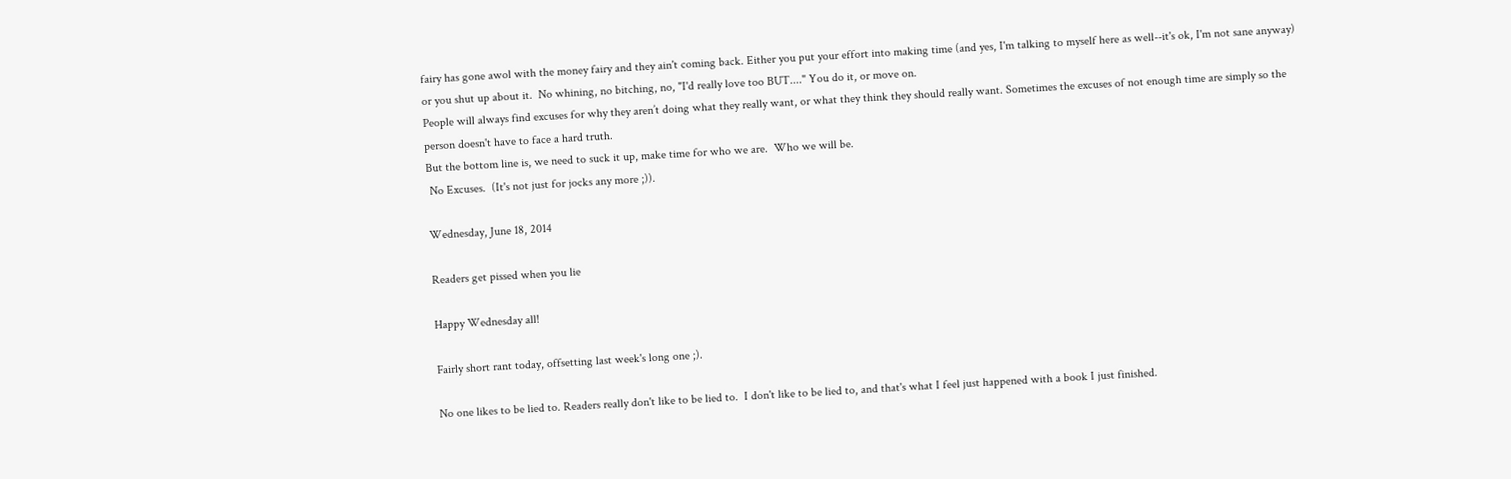fairy has gone awol with the money fairy and they ain't coming back. Either you put your effort into making time (and yes, I'm talking to myself here as well--it's ok, I'm not sane anyway) or you shut up about it.  No whining, no bitching, no, "I'd really love too BUT...." You do it, or move on.
People will always find excuses for why they aren’t doing what they really want, or what they think they should really want. Sometimes the excuses of not enough time are simply so the person doesn't have to face a hard truth.
But the bottom line is, we need to suck it up, make time for who we are.  Who we will be.
 No Excuses.  (It's not just for jocks any more ;)).

Wednesday, June 18, 2014

Readers get pissed when you lie

Happy Wednesday all!

Fairly short rant today, offsetting last week's long one ;).

No one likes to be lied to. Readers really don't like to be lied to.  I don't like to be lied to, and that's what I feel just happened with a book I just finished.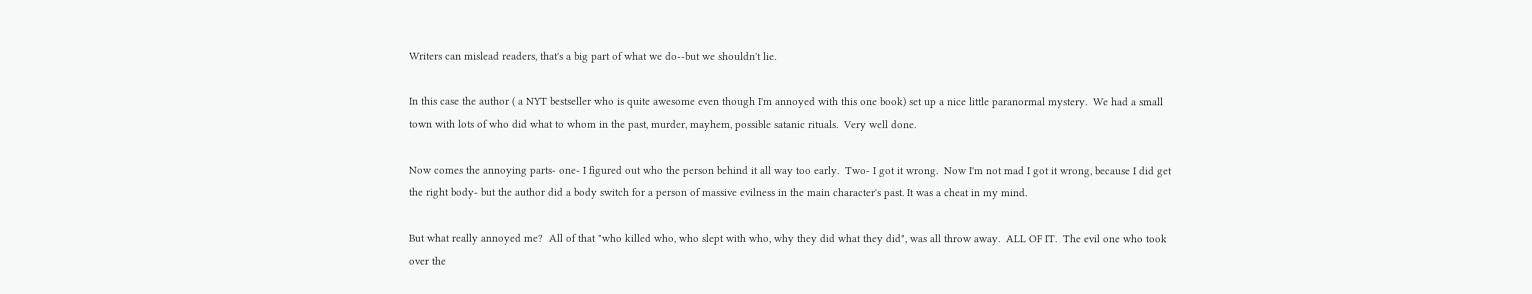Writers can mislead readers, that's a big part of what we do--but we shouldn't lie.

In this case the author ( a NYT bestseller who is quite awesome even though I'm annoyed with this one book) set up a nice little paranormal mystery.  We had a small town with lots of who did what to whom in the past, murder, mayhem, possible satanic rituals.  Very well done.

Now comes the annoying parts- one- I figured out who the person behind it all way too early.  Two- I got it wrong.  Now I'm not mad I got it wrong, because I did get the right body- but the author did a body switch for a person of massive evilness in the main character's past. It was a cheat in my mind.

But what really annoyed me?  All of that "who killed who, who slept with who, why they did what they did", was all throw away.  ALL OF IT.  The evil one who took over the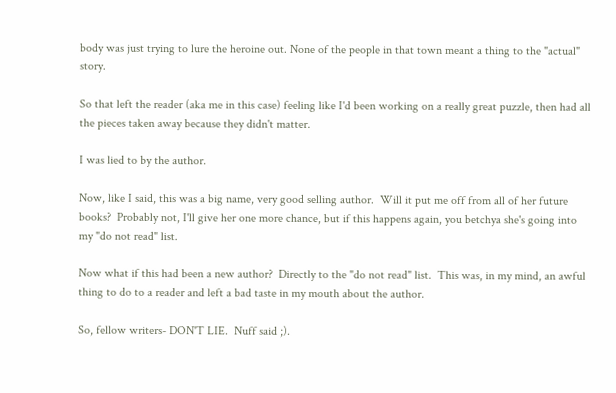body was just trying to lure the heroine out. None of the people in that town meant a thing to the "actual" story.

So that left the reader (aka me in this case) feeling like I'd been working on a really great puzzle, then had all the pieces taken away because they didn't matter.

I was lied to by the author.

Now, like I said, this was a big name, very good selling author.  Will it put me off from all of her future books?  Probably not, I'll give her one more chance, but if this happens again, you betchya she's going into my "do not read" list.

Now what if this had been a new author?  Directly to the "do not read" list.  This was, in my mind, an awful thing to do to a reader and left a bad taste in my mouth about the author.

So, fellow writers- DON'T LIE.  Nuff said ;).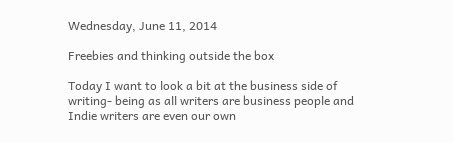Wednesday, June 11, 2014

Freebies and thinking outside the box

Today I want to look a bit at the business side of writing- being as all writers are business people and Indie writers are even our own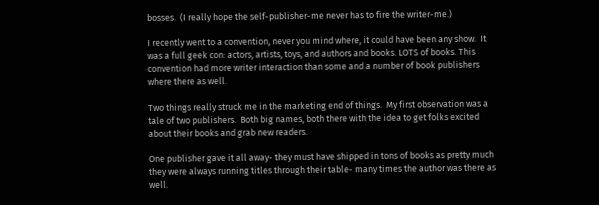bosses.  (I really hope the self-publisher-me never has to fire the writer-me.)

I recently went to a convention, never you mind where, it could have been any show.  It was a full geek con: actors, artists, toys, and authors and books. LOTS of books. This convention had more writer interaction than some and a number of book publishers where there as well.

Two things really struck me in the marketing end of things.  My first observation was a tale of two publishers.  Both big names, both there with the idea to get folks excited about their books and grab new readers.

One publisher gave it all away- they must have shipped in tons of books as pretty much they were always running titles through their table- many times the author was there as well.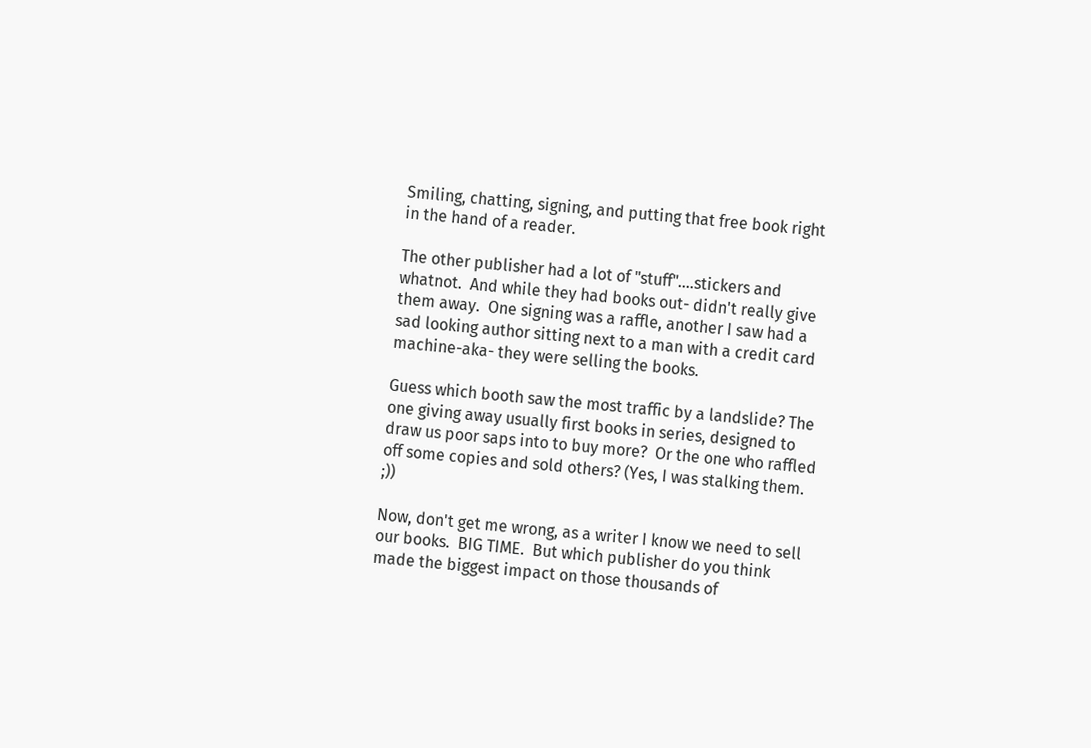Smiling, chatting, signing, and putting that free book right in the hand of a reader.

The other publisher had a lot of "stuff"....stickers and whatnot.  And while they had books out- didn't really give them away.  One signing was a raffle, another I saw had a sad looking author sitting next to a man with a credit card machine-aka- they were selling the books.

Guess which booth saw the most traffic by a landslide? The one giving away usually first books in series, designed to draw us poor saps into to buy more?  Or the one who raffled off some copies and sold others? (Yes, I was stalking them. ;))

Now, don't get me wrong, as a writer I know we need to sell our books.  BIG TIME.  But which publisher do you think made the biggest impact on those thousands of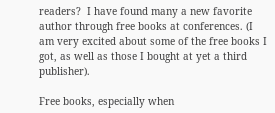readers?  I have found many a new favorite author through free books at conferences. (I am very excited about some of the free books I got, as well as those I bought at yet a third publisher).

Free books, especially when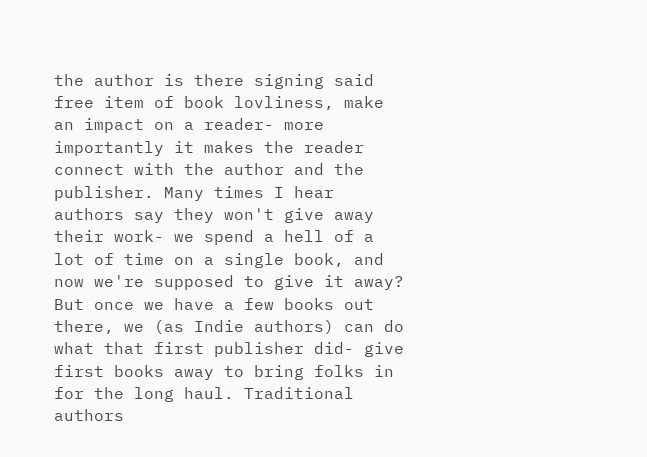the author is there signing said free item of book lovliness, make an impact on a reader- more importantly it makes the reader connect with the author and the publisher. Many times I hear authors say they won't give away their work- we spend a hell of a lot of time on a single book, and now we're supposed to give it away?  But once we have a few books out there, we (as Indie authors) can do what that first publisher did- give first books away to bring folks in for the long haul. Traditional authors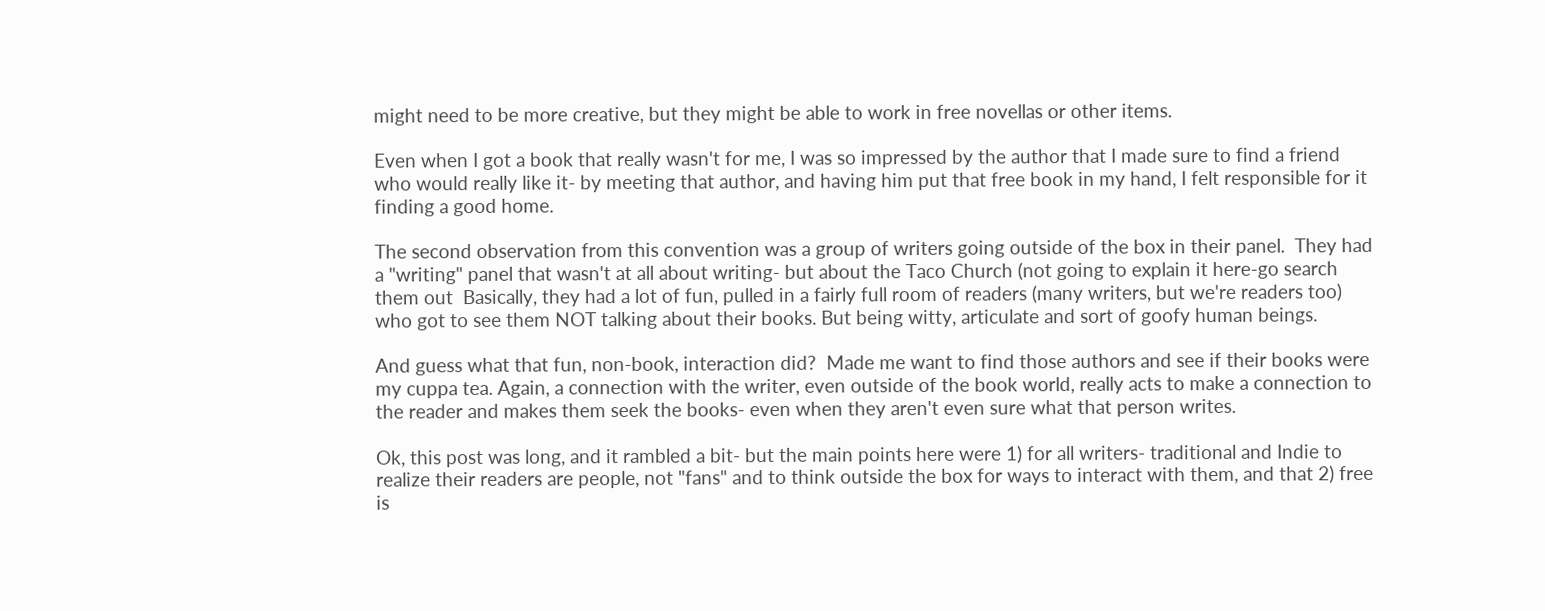might need to be more creative, but they might be able to work in free novellas or other items.

Even when I got a book that really wasn't for me, I was so impressed by the author that I made sure to find a friend who would really like it- by meeting that author, and having him put that free book in my hand, I felt responsible for it finding a good home.

The second observation from this convention was a group of writers going outside of the box in their panel.  They had a "writing" panel that wasn't at all about writing- but about the Taco Church (not going to explain it here-go search them out  Basically, they had a lot of fun, pulled in a fairly full room of readers (many writers, but we're readers too) who got to see them NOT talking about their books. But being witty, articulate and sort of goofy human beings.

And guess what that fun, non-book, interaction did?  Made me want to find those authors and see if their books were my cuppa tea. Again, a connection with the writer, even outside of the book world, really acts to make a connection to the reader and makes them seek the books- even when they aren't even sure what that person writes.

Ok, this post was long, and it rambled a bit- but the main points here were 1) for all writers- traditional and Indie to realize their readers are people, not "fans" and to think outside the box for ways to interact with them, and that 2) free is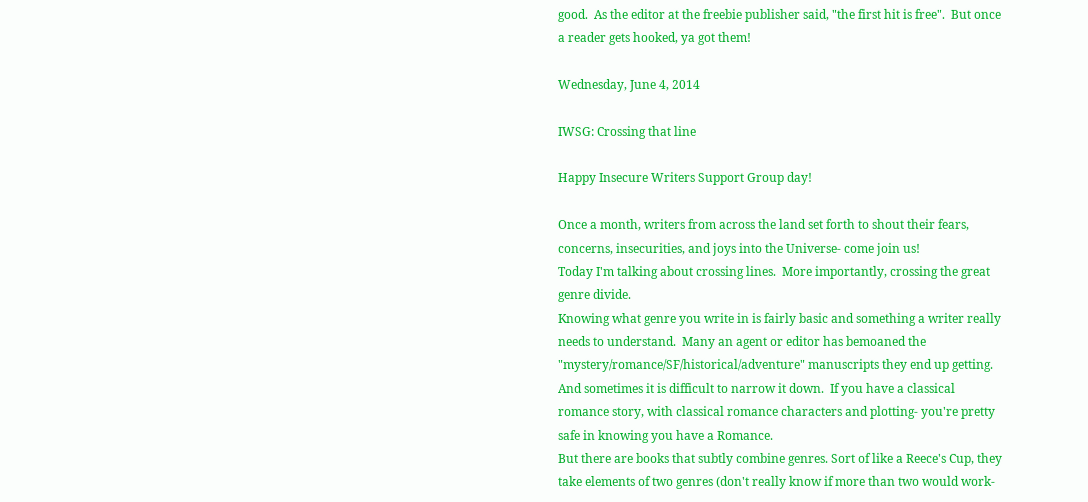good.  As the editor at the freebie publisher said, "the first hit is free".  But once a reader gets hooked, ya got them!

Wednesday, June 4, 2014

IWSG: Crossing that line

Happy Insecure Writers Support Group day!

Once a month, writers from across the land set forth to shout their fears, concerns, insecurities, and joys into the Universe- come join us!
Today I'm talking about crossing lines.  More importantly, crossing the great genre divide.
Knowing what genre you write in is fairly basic and something a writer really needs to understand.  Many an agent or editor has bemoaned the "mystery/romance/SF/historical/adventure" manuscripts they end up getting.  And sometimes it is difficult to narrow it down.  If you have a classical romance story, with classical romance characters and plotting- you're pretty safe in knowing you have a Romance.
But there are books that subtly combine genres. Sort of like a Reece's Cup, they take elements of two genres (don't really know if more than two would work-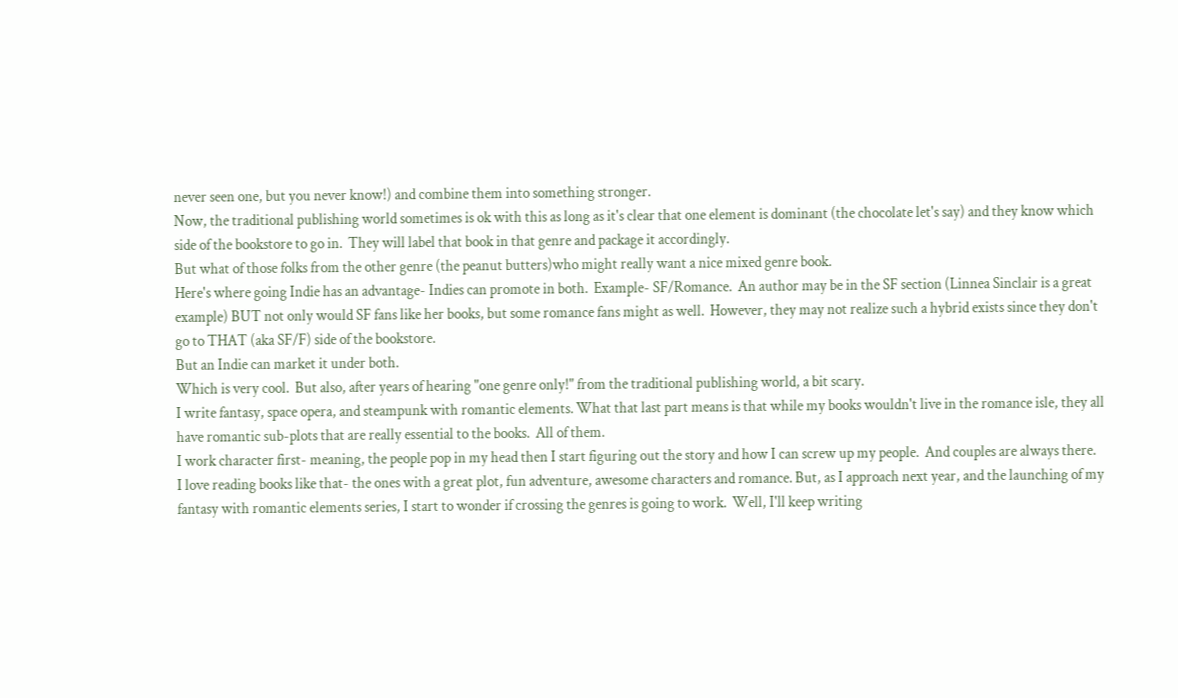never seen one, but you never know!) and combine them into something stronger.
Now, the traditional publishing world sometimes is ok with this as long as it's clear that one element is dominant (the chocolate let's say) and they know which side of the bookstore to go in.  They will label that book in that genre and package it accordingly.
But what of those folks from the other genre (the peanut butters)who might really want a nice mixed genre book.
Here's where going Indie has an advantage- Indies can promote in both.  Example- SF/Romance.  An author may be in the SF section (Linnea Sinclair is a great example) BUT not only would SF fans like her books, but some romance fans might as well.  However, they may not realize such a hybrid exists since they don't go to THAT (aka SF/F) side of the bookstore.
But an Indie can market it under both.
Which is very cool.  But also, after years of hearing "one genre only!" from the traditional publishing world, a bit scary.
I write fantasy, space opera, and steampunk with romantic elements. What that last part means is that while my books wouldn't live in the romance isle, they all have romantic sub-plots that are really essential to the books.  All of them.
I work character first- meaning, the people pop in my head then I start figuring out the story and how I can screw up my people.  And couples are always there.
I love reading books like that- the ones with a great plot, fun adventure, awesome characters and romance. But, as I approach next year, and the launching of my fantasy with romantic elements series, I start to wonder if crossing the genres is going to work.  Well, I'll keep writing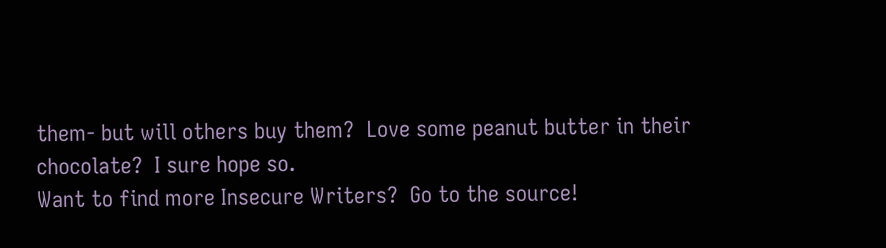them- but will others buy them?  Love some peanut butter in their chocolate?  I sure hope so.
Want to find more Insecure Writers?  Go to the source!